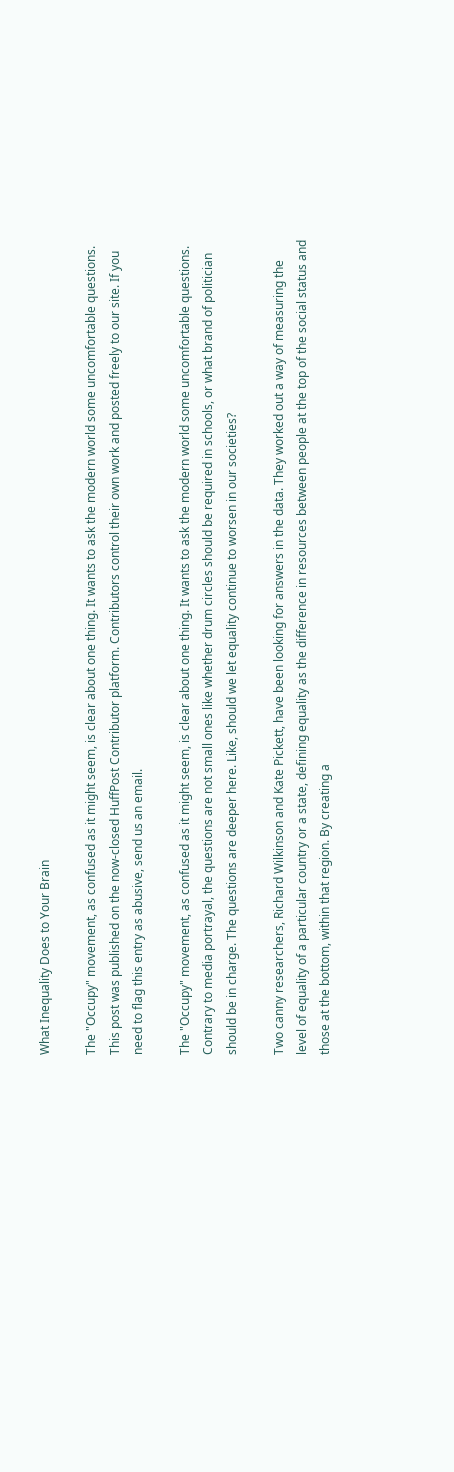What Inequality Does to Your Brain

The "Occupy" movement, as confused as it might seem, is clear about one thing. It wants to ask the modern world some uncomfortable questions.
This post was published on the now-closed HuffPost Contributor platform. Contributors control their own work and posted freely to our site. If you need to flag this entry as abusive, send us an email.

The "Occupy" movement, as confused as it might seem, is clear about one thing. It wants to ask the modern world some uncomfortable questions. Contrary to media portrayal, the questions are not small ones like whether drum circles should be required in schools, or what brand of politician should be in charge. The questions are deeper here. Like, should we let equality continue to worsen in our societies?

Two canny researchers, Richard Wilkinson and Kate Pickett, have been looking for answers in the data. They worked out a way of measuring the level of equality of a particular country or a state, defining equality as the difference in resources between people at the top of the social status and those at the bottom, within that region. By creating a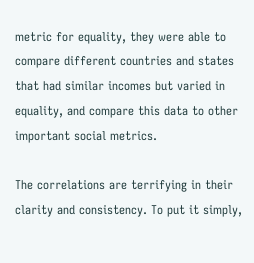metric for equality, they were able to compare different countries and states that had similar incomes but varied in equality, and compare this data to other important social metrics.

The correlations are terrifying in their clarity and consistency. To put it simply,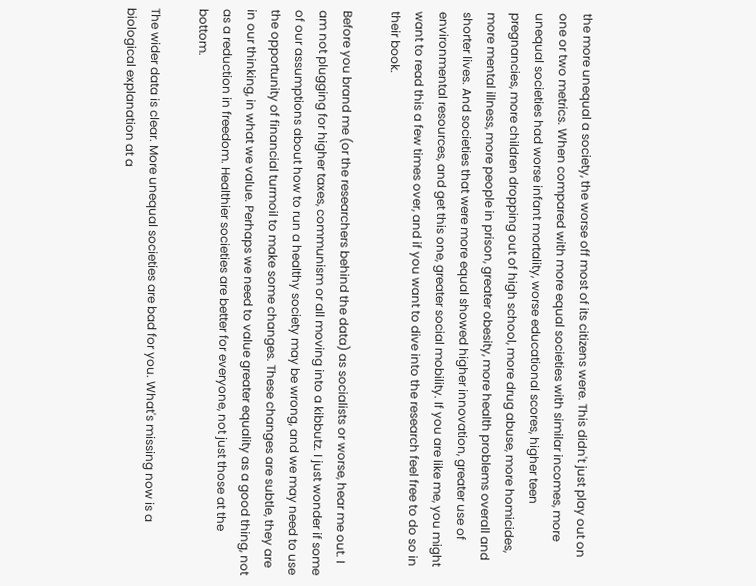the more unequal a society, the worse off most of its citizens were. This didn't just play out on one or two metrics. When compared with more equal societies with similar incomes, more unequal societies had worse infant mortality, worse educational scores, higher teen pregnancies, more children dropping out of high school, more drug abuse, more homicides, more mental illness, more people in prison, greater obesity, more health problems overall and shorter lives. And societies that were more equal showed higher innovation, greater use of environmental resources, and get this one, greater social mobility. If you are like me, you might want to read this a few times over, and if you want to dive into the research feel free to do so in their book.

Before you brand me (or the researchers behind the data) as socialists or worse, hear me out. I am not plugging for higher taxes, communism or all moving into a kibbutz. I just wonder if some of our assumptions about how to run a healthy society may be wrong, and we may need to use the opportunity of financial turmoil to make some changes. These changes are subtle, they are in our thinking, in what we value. Perhaps we need to value greater equality as a good thing, not as a reduction in freedom. Healthier societies are better for everyone, not just those at the bottom.

The wider data is clear. More unequal societies are bad for you. What's missing now is a biological explanation at a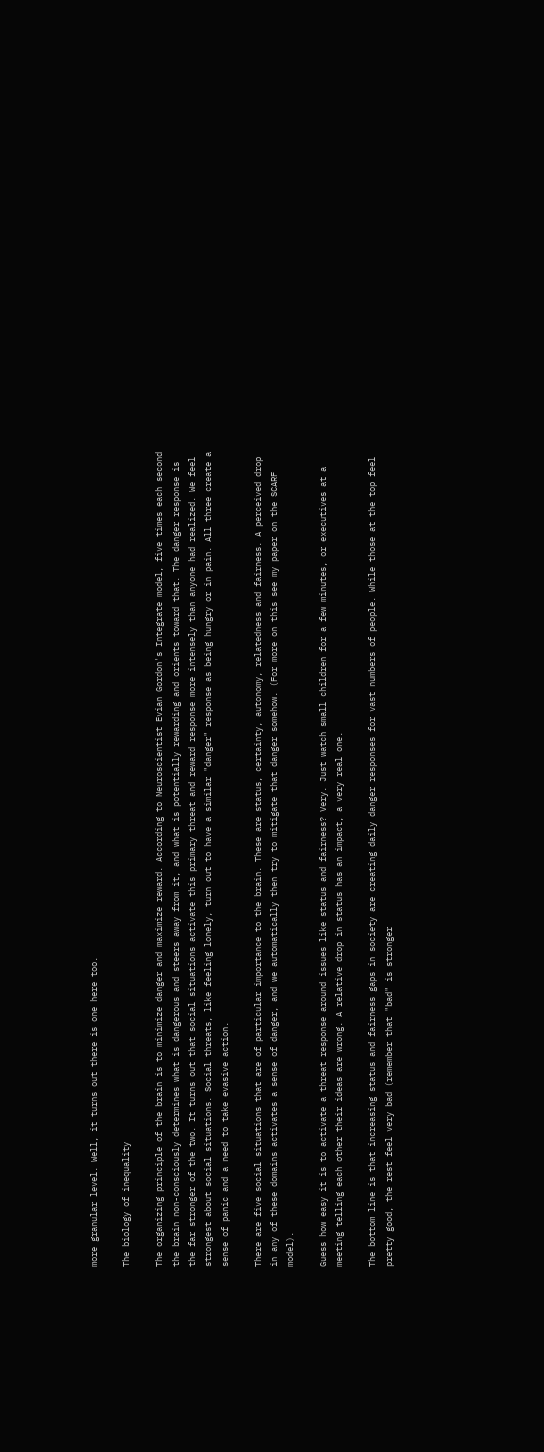more granular level. Well, it turns out there is one here too.

The biology of inequality

The organizing principle of the brain is to minimize danger and maximize reward. According to Neuroscientist Evian Gordon's Integrate model, five times each second the brain non-consciously determines what is dangerous and steers away from it, and what is potentially rewarding and orients toward that. The danger response is the far stronger of the two. It turns out that social situations activate this primary threat and reward response more intensely than anyone had realized. We feel strongest about social situations. Social threats, like feeling lonely, turn out to have a similar "danger" response as being hungry or in pain. All three create a sense of panic and a need to take evasive action.

There are five social situations that are of particular importance to the brain. These are status, certainty, autonomy, relatedness and fairness. A perceived drop in any of these domains activates a sense of danger, and we automatically then try to mitigate that danger somehow. (For more on this see my paper on the SCARF model).

Guess how easy it is to activate a threat response around issues like status and fairness? Very. Just watch small children for a few minutes, or executives at a meeting telling each other their ideas are wrong. A relative drop in status has an impact, a very real one.

The bottom line is that increasing status and fairness gaps in society are creating daily danger responses for vast numbers of people. While those at the top feel pretty good, the rest feel very bad (remember that "bad" is stronger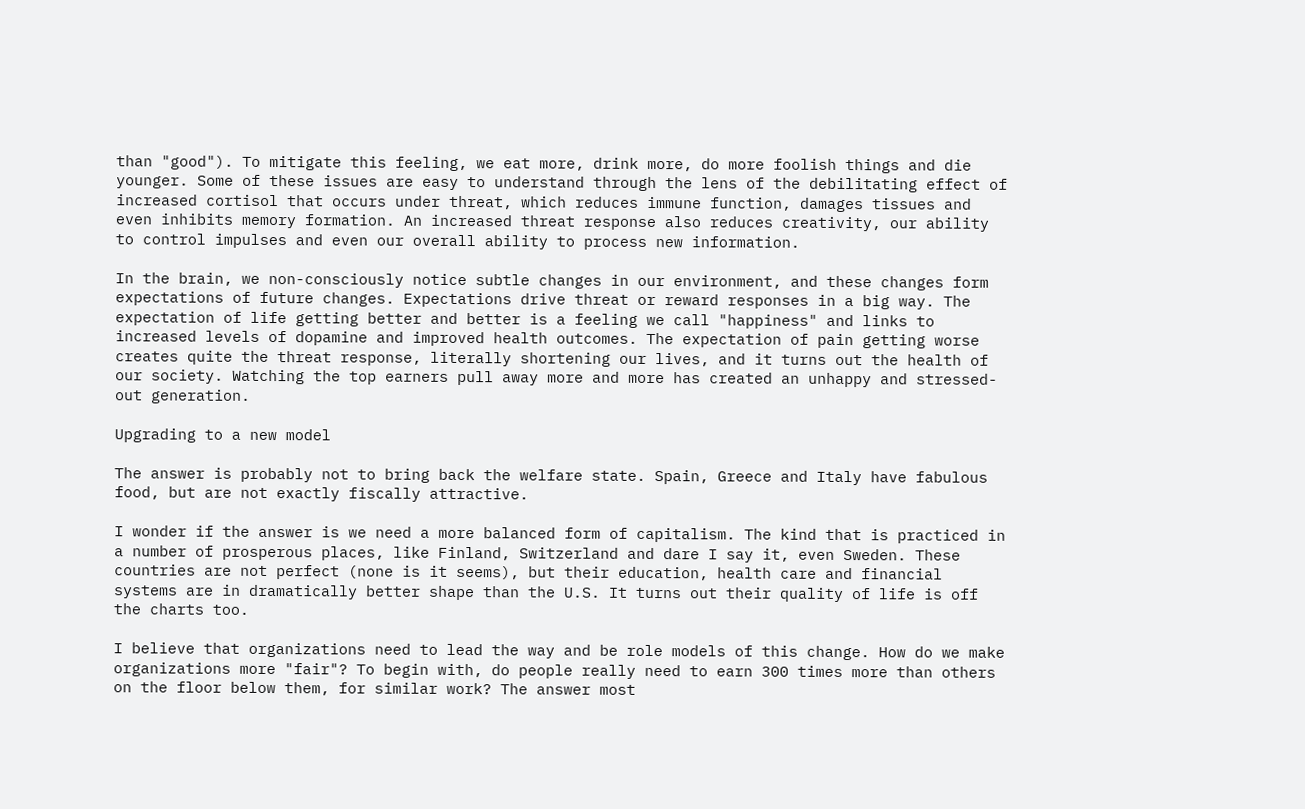than "good"). To mitigate this feeling, we eat more, drink more, do more foolish things and die younger. Some of these issues are easy to understand through the lens of the debilitating effect of increased cortisol that occurs under threat, which reduces immune function, damages tissues and even inhibits memory formation. An increased threat response also reduces creativity, our ability to control impulses and even our overall ability to process new information.

In the brain, we non-consciously notice subtle changes in our environment, and these changes form expectations of future changes. Expectations drive threat or reward responses in a big way. The expectation of life getting better and better is a feeling we call "happiness" and links to increased levels of dopamine and improved health outcomes. The expectation of pain getting worse creates quite the threat response, literally shortening our lives, and it turns out the health of our society. Watching the top earners pull away more and more has created an unhappy and stressed-out generation.

Upgrading to a new model

The answer is probably not to bring back the welfare state. Spain, Greece and Italy have fabulous food, but are not exactly fiscally attractive.

I wonder if the answer is we need a more balanced form of capitalism. The kind that is practiced in a number of prosperous places, like Finland, Switzerland and dare I say it, even Sweden. These countries are not perfect (none is it seems), but their education, health care and financial systems are in dramatically better shape than the U.S. It turns out their quality of life is off the charts too.

I believe that organizations need to lead the way and be role models of this change. How do we make organizations more "fair"? To begin with, do people really need to earn 300 times more than others on the floor below them, for similar work? The answer most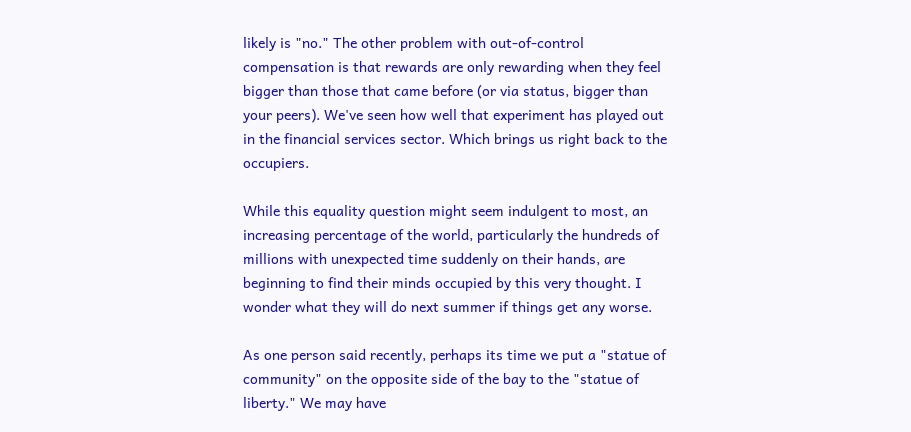likely is "no." The other problem with out-of-control compensation is that rewards are only rewarding when they feel bigger than those that came before (or via status, bigger than your peers). We've seen how well that experiment has played out in the financial services sector. Which brings us right back to the occupiers.

While this equality question might seem indulgent to most, an increasing percentage of the world, particularly the hundreds of millions with unexpected time suddenly on their hands, are beginning to find their minds occupied by this very thought. I wonder what they will do next summer if things get any worse.

As one person said recently, perhaps its time we put a "statue of community" on the opposite side of the bay to the "statue of liberty." We may have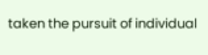taken the pursuit of individual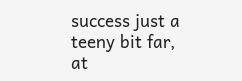success just a teeny bit far, at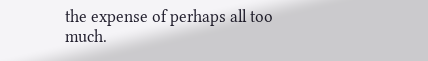the expense of perhaps all too much.